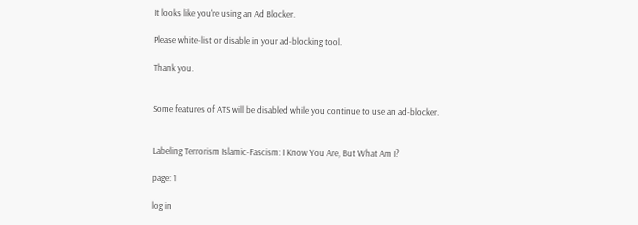It looks like you're using an Ad Blocker.

Please white-list or disable in your ad-blocking tool.

Thank you.


Some features of ATS will be disabled while you continue to use an ad-blocker.


Labeling Terrorism Islamic-Fascism: I Know You Are, But What Am I?

page: 1

log in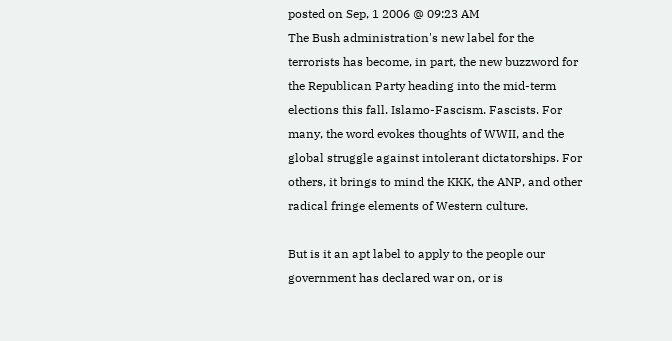posted on Sep, 1 2006 @ 09:23 AM
The Bush administration's new label for the terrorists has become, in part, the new buzzword for the Republican Party heading into the mid-term elections this fall. Islamo-Fascism. Fascists. For many, the word evokes thoughts of WWII, and the global struggle against intolerant dictatorships. For others, it brings to mind the KKK, the ANP, and other radical fringe elements of Western culture.

But is it an apt label to apply to the people our government has declared war on, or is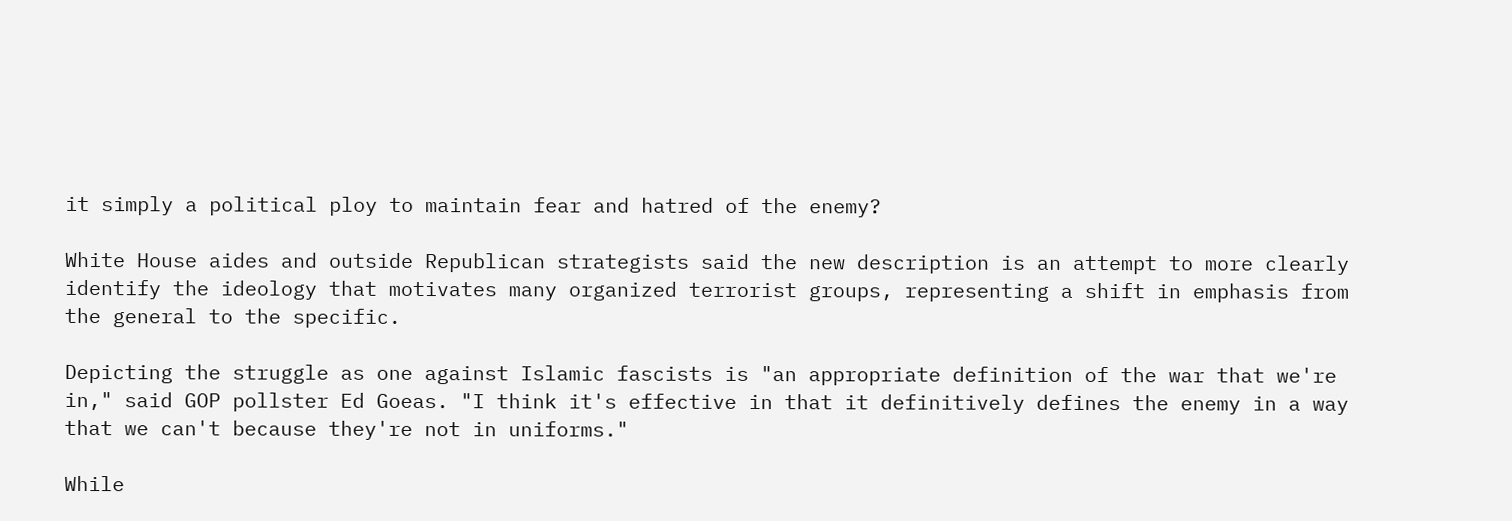it simply a political ploy to maintain fear and hatred of the enemy?

White House aides and outside Republican strategists said the new description is an attempt to more clearly identify the ideology that motivates many organized terrorist groups, representing a shift in emphasis from the general to the specific.

Depicting the struggle as one against Islamic fascists is "an appropriate definition of the war that we're in," said GOP pollster Ed Goeas. "I think it's effective in that it definitively defines the enemy in a way that we can't because they're not in uniforms."

While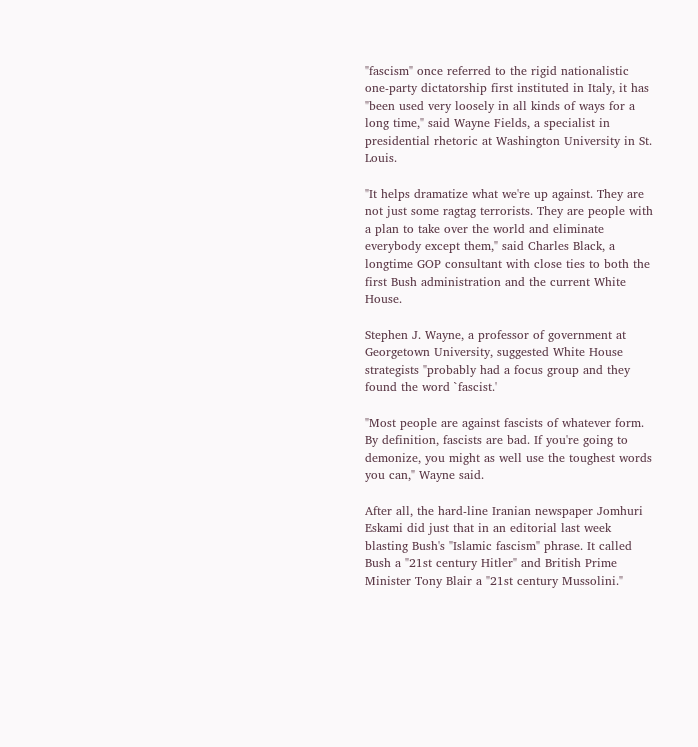"fascism" once referred to the rigid nationalistic one-party dictatorship first instituted in Italy, it has "been used very loosely in all kinds of ways for a long time," said Wayne Fields, a specialist in presidential rhetoric at Washington University in St. Louis.

"It helps dramatize what we're up against. They are not just some ragtag terrorists. They are people with a plan to take over the world and eliminate everybody except them," said Charles Black, a longtime GOP consultant with close ties to both the first Bush administration and the current White House.

Stephen J. Wayne, a professor of government at Georgetown University, suggested White House strategists "probably had a focus group and they found the word `fascist.'

"Most people are against fascists of whatever form. By definition, fascists are bad. If you're going to demonize, you might as well use the toughest words you can," Wayne said.

After all, the hard-line Iranian newspaper Jomhuri Eskami did just that in an editorial last week blasting Bush's "Islamic fascism" phrase. It called Bush a "21st century Hitler" and British Prime Minister Tony Blair a "21st century Mussolini."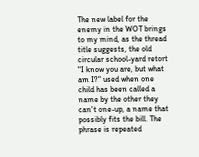The new label for the enemy in the WOT brings to my mind, as the thread title suggests, the old circular school-yard retort "I know you are, but what am I?" used when one child has been called a name by the other they can't one-up, a name that possibly fits the bill. The phrase is repeated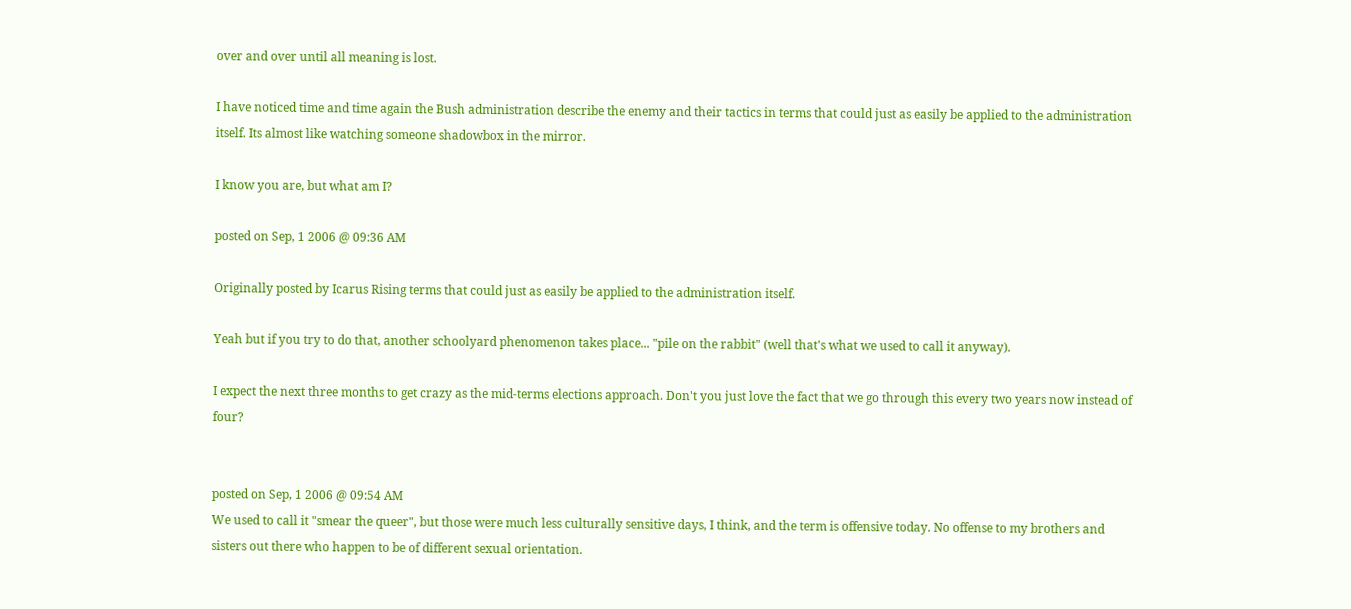over and over until all meaning is lost.

I have noticed time and time again the Bush administration describe the enemy and their tactics in terms that could just as easily be applied to the administration itself. Its almost like watching someone shadowbox in the mirror.

I know you are, but what am I?

posted on Sep, 1 2006 @ 09:36 AM

Originally posted by Icarus Rising terms that could just as easily be applied to the administration itself.

Yeah but if you try to do that, another schoolyard phenomenon takes place... "pile on the rabbit" (well that's what we used to call it anyway).

I expect the next three months to get crazy as the mid-terms elections approach. Don't you just love the fact that we go through this every two years now instead of four?


posted on Sep, 1 2006 @ 09:54 AM
We used to call it "smear the queer", but those were much less culturally sensitive days, I think, and the term is offensive today. No offense to my brothers and sisters out there who happen to be of different sexual orientation.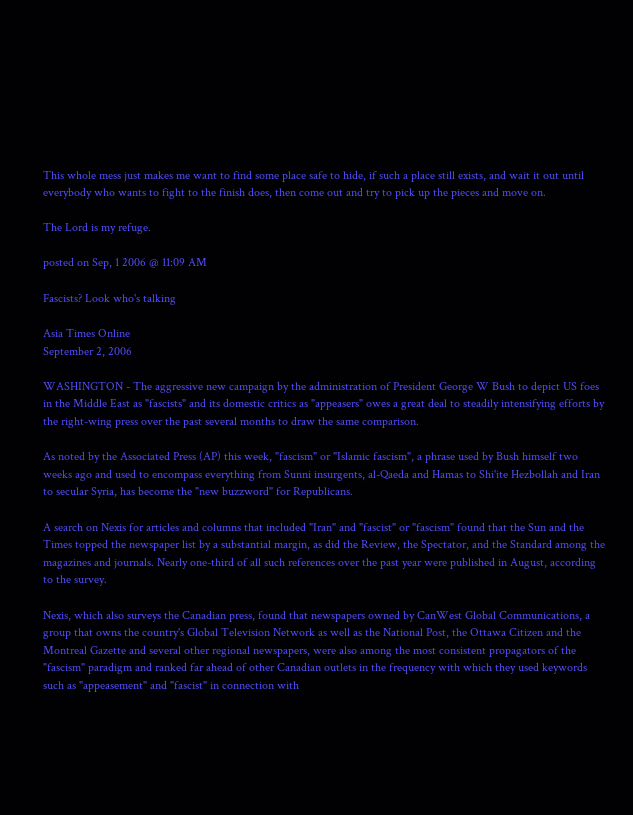This whole mess just makes me want to find some place safe to hide, if such a place still exists, and wait it out until everybody who wants to fight to the finish does, then come out and try to pick up the pieces and move on.

The Lord is my refuge.

posted on Sep, 1 2006 @ 11:09 AM

Fascists? Look who's talking

Asia Times Online
September 2, 2006

WASHINGTON - The aggressive new campaign by the administration of President George W Bush to depict US foes in the Middle East as "fascists" and its domestic critics as "appeasers" owes a great deal to steadily intensifying efforts by the right-wing press over the past several months to draw the same comparison.

As noted by the Associated Press (AP) this week, "fascism" or "Islamic fascism", a phrase used by Bush himself two weeks ago and used to encompass everything from Sunni insurgents, al-Qaeda and Hamas to Shi'ite Hezbollah and Iran to secular Syria, has become the "new buzzword" for Republicans.

A search on Nexis for articles and columns that included "Iran" and "fascist" or "fascism" found that the Sun and the Times topped the newspaper list by a substantial margin, as did the Review, the Spectator, and the Standard among the magazines and journals. Nearly one-third of all such references over the past year were published in August, according to the survey.

Nexis, which also surveys the Canadian press, found that newspapers owned by CanWest Global Communications, a group that owns the country's Global Television Network as well as the National Post, the Ottawa Citizen and the Montreal Gazette and several other regional newspapers, were also among the most consistent propagators of the "fascism" paradigm and ranked far ahead of other Canadian outlets in the frequency with which they used keywords such as "appeasement" and "fascist" in connection with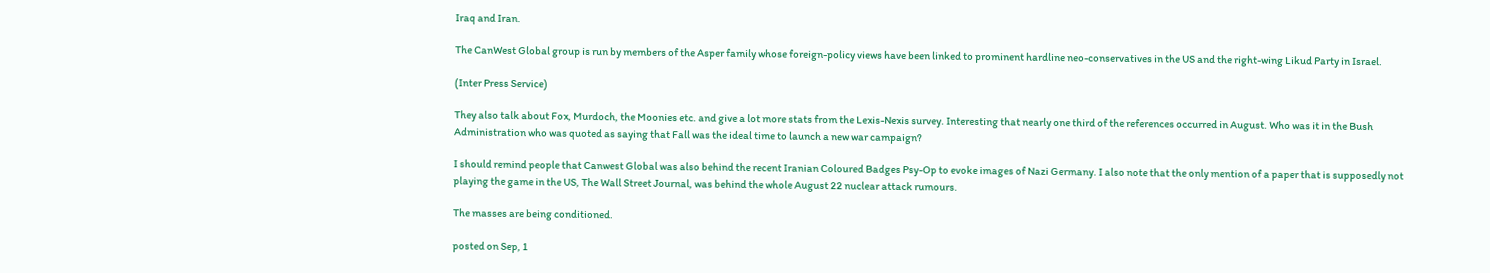Iraq and Iran.

The CanWest Global group is run by members of the Asper family whose foreign-policy views have been linked to prominent hardline neo-conservatives in the US and the right-wing Likud Party in Israel.

(Inter Press Service)

They also talk about Fox, Murdoch, the Moonies etc. and give a lot more stats from the Lexis-Nexis survey. Interesting that nearly one third of the references occurred in August. Who was it in the Bush Administration who was quoted as saying that Fall was the ideal time to launch a new war campaign?

I should remind people that Canwest Global was also behind the recent Iranian Coloured Badges Psy-Op to evoke images of Nazi Germany. I also note that the only mention of a paper that is supposedly not playing the game in the US, The Wall Street Journal, was behind the whole August 22 nuclear attack rumours.

The masses are being conditioned.

posted on Sep, 1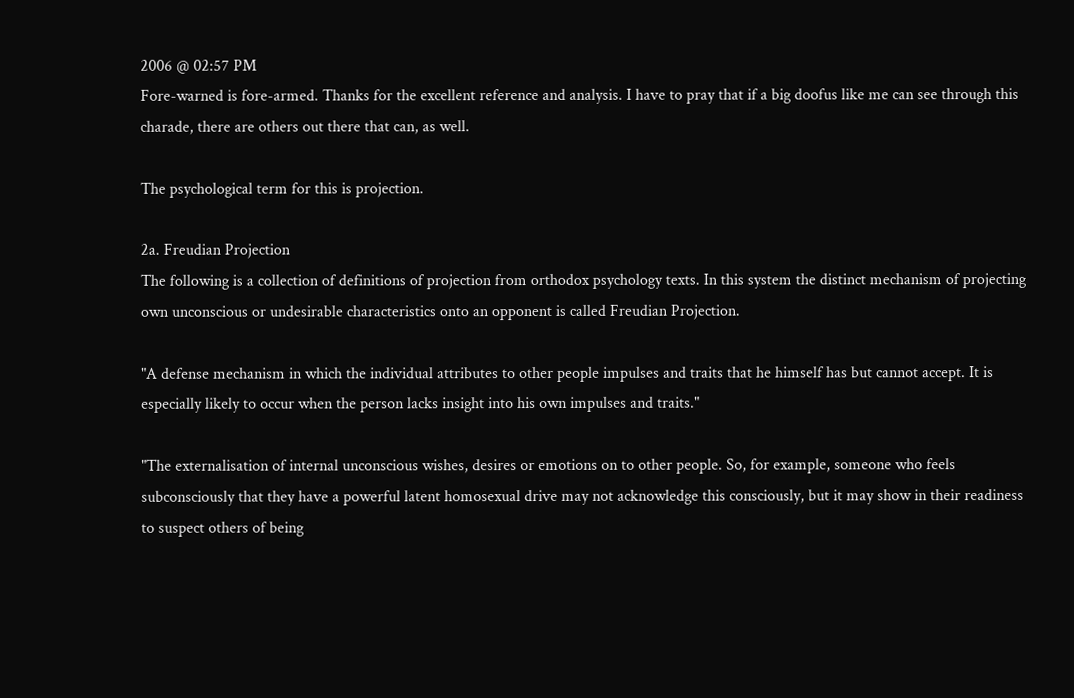2006 @ 02:57 PM
Fore-warned is fore-armed. Thanks for the excellent reference and analysis. I have to pray that if a big doofus like me can see through this charade, there are others out there that can, as well.

The psychological term for this is projection.

2a. Freudian Projection
The following is a collection of definitions of projection from orthodox psychology texts. In this system the distinct mechanism of projecting own unconscious or undesirable characteristics onto an opponent is called Freudian Projection.

"A defense mechanism in which the individual attributes to other people impulses and traits that he himself has but cannot accept. It is especially likely to occur when the person lacks insight into his own impulses and traits."

"The externalisation of internal unconscious wishes, desires or emotions on to other people. So, for example, someone who feels subconsciously that they have a powerful latent homosexual drive may not acknowledge this consciously, but it may show in their readiness to suspect others of being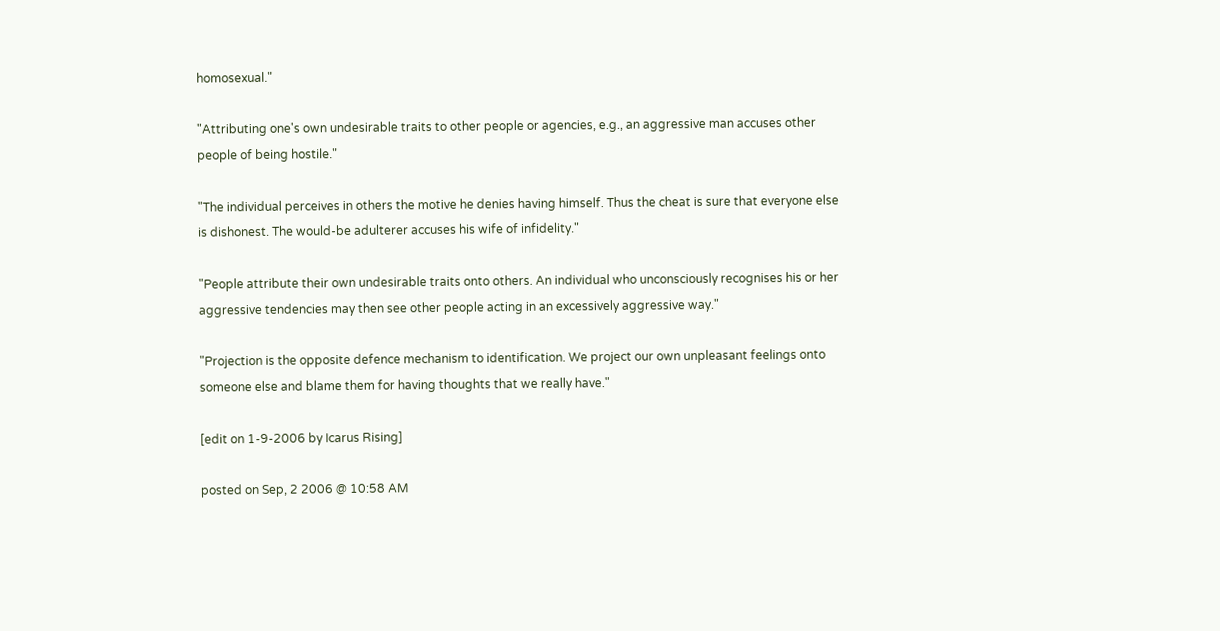homosexual."

"Attributing one's own undesirable traits to other people or agencies, e.g., an aggressive man accuses other people of being hostile."

"The individual perceives in others the motive he denies having himself. Thus the cheat is sure that everyone else is dishonest. The would-be adulterer accuses his wife of infidelity."

"People attribute their own undesirable traits onto others. An individual who unconsciously recognises his or her aggressive tendencies may then see other people acting in an excessively aggressive way."

"Projection is the opposite defence mechanism to identification. We project our own unpleasant feelings onto someone else and blame them for having thoughts that we really have."

[edit on 1-9-2006 by Icarus Rising]

posted on Sep, 2 2006 @ 10:58 AM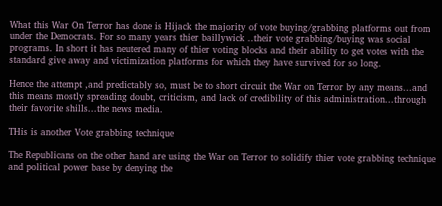What this War On Terror has done is Hijack the majority of vote buying/grabbing platforms out from under the Democrats. For so many years thier baillywick ..their vote grabbing/buying was social programs. In short it has neutered many of thier voting blocks and their ability to get votes with the standard give away and victimization platforms for which they have survived for so long.

Hence the attempt ,and predictably so, must be to short circuit the War on Terror by any means...and this means mostly spreading doubt, criticism, and lack of credibility of this administration...through their favorite shills...the news media.

THis is another Vote grabbing technique

The Republicans on the other hand are using the War on Terror to solidify thier vote grabbing technique and political power base by denying the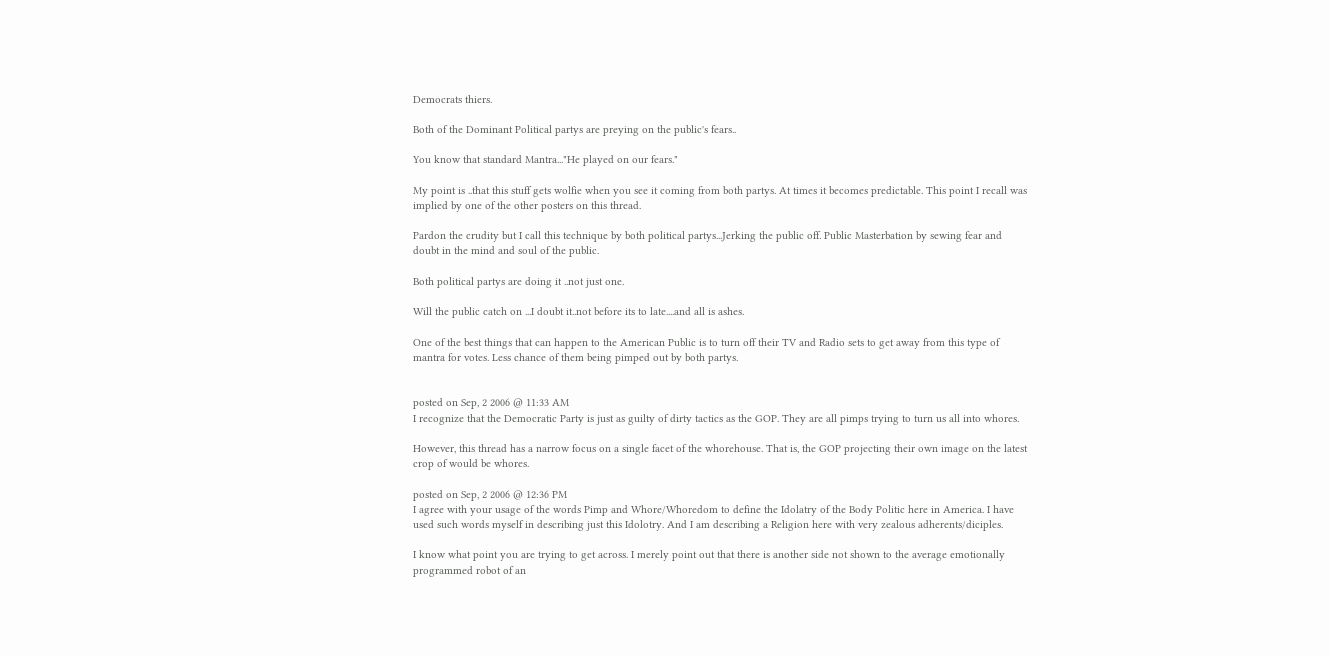Democrats thiers.

Both of the Dominant Political partys are preying on the public's fears..

You know that standard Mantra..."He played on our fears."

My point is ..that this stuff gets wolfie when you see it coming from both partys. At times it becomes predictable. This point I recall was implied by one of the other posters on this thread.

Pardon the crudity but I call this technique by both political partys...Jerking the public off. Public Masterbation by sewing fear and doubt in the mind and soul of the public.

Both political partys are doing it ..not just one.

Will the public catch on ...I doubt it..not before its to late....and all is ashes.

One of the best things that can happen to the American Public is to turn off their TV and Radio sets to get away from this type of mantra for votes. Less chance of them being pimped out by both partys.


posted on Sep, 2 2006 @ 11:33 AM
I recognize that the Democratic Party is just as guilty of dirty tactics as the GOP. They are all pimps trying to turn us all into whores.

However, this thread has a narrow focus on a single facet of the whorehouse. That is, the GOP projecting their own image on the latest crop of would be whores.

posted on Sep, 2 2006 @ 12:36 PM
I agree with your usage of the words Pimp and Whore/Whoredom to define the Idolatry of the Body Politic here in America. I have used such words myself in describing just this Idolotry. And I am describing a Religion here with very zealous adherents/diciples.

I know what point you are trying to get across. I merely point out that there is another side not shown to the average emotionally programmed robot of an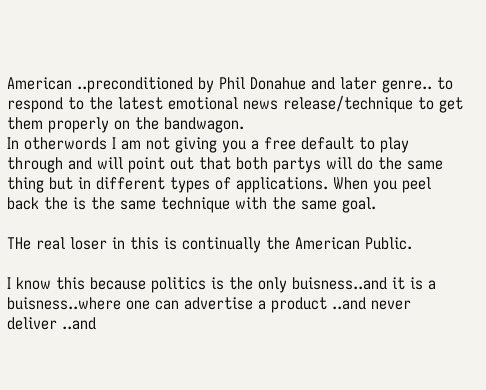American ..preconditioned by Phil Donahue and later genre.. to respond to the latest emotional news release/technique to get them properly on the bandwagon.
In otherwords I am not giving you a free default to play through and will point out that both partys will do the same thing but in different types of applications. When you peel back the is the same technique with the same goal.

THe real loser in this is continually the American Public.

I know this because politics is the only buisness..and it is a buisness..where one can advertise a product ..and never deliver ..and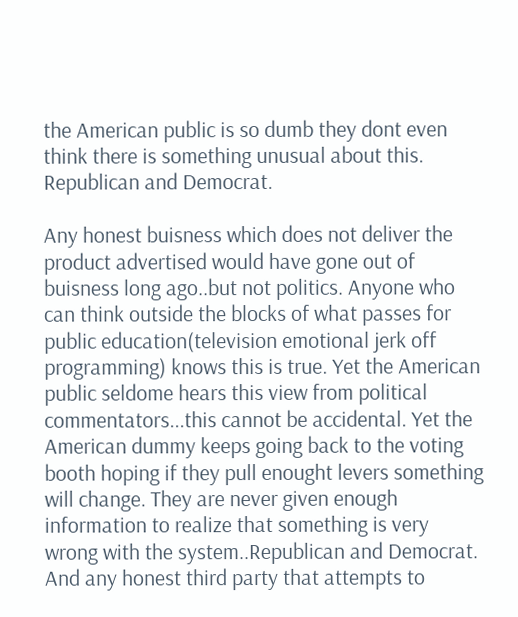the American public is so dumb they dont even think there is something unusual about this. Republican and Democrat.

Any honest buisness which does not deliver the product advertised would have gone out of buisness long ago..but not politics. Anyone who can think outside the blocks of what passes for public education(television emotional jerk off programming) knows this is true. Yet the American public seldome hears this view from political commentators...this cannot be accidental. Yet the American dummy keeps going back to the voting booth hoping if they pull enought levers something will change. They are never given enough information to realize that something is very wrong with the system..Republican and Democrat. And any honest third party that attempts to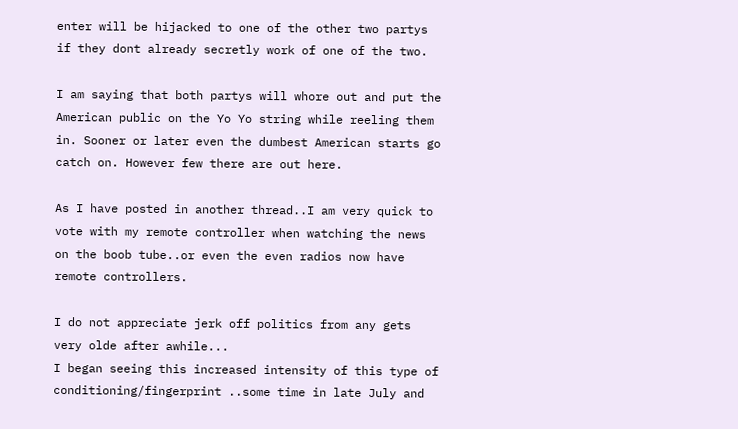enter will be hijacked to one of the other two partys if they dont already secretly work of one of the two.

I am saying that both partys will whore out and put the American public on the Yo Yo string while reeling them in. Sooner or later even the dumbest American starts go catch on. However few there are out here.

As I have posted in another thread..I am very quick to vote with my remote controller when watching the news on the boob tube..or even the even radios now have remote controllers.

I do not appreciate jerk off politics from any gets very olde after awhile...
I began seeing this increased intensity of this type of conditioning/fingerprint ..some time in late July and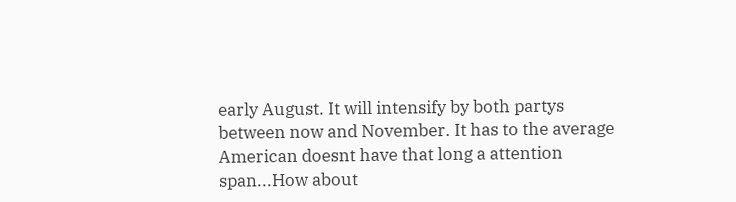early August. It will intensify by both partys between now and November. It has to the average American doesnt have that long a attention span...How about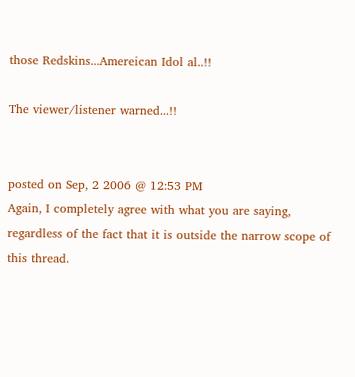those Redskins...Amereican Idol al..!!

The viewer/listener warned...!!


posted on Sep, 2 2006 @ 12:53 PM
Again, I completely agree with what you are saying, regardless of the fact that it is outside the narrow scope of this thread.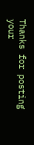Thanks for posting your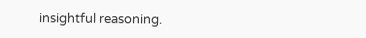insightful reasoning.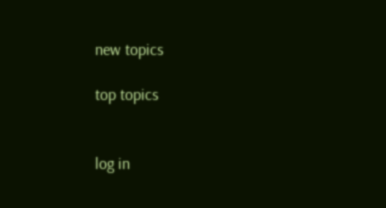new topics

top topics


log in